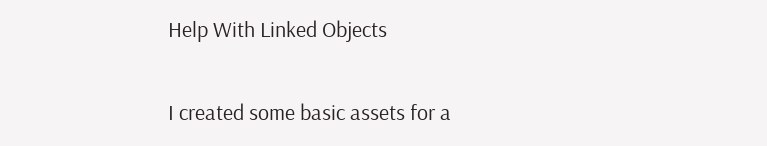Help With Linked Objects

I created some basic assets for a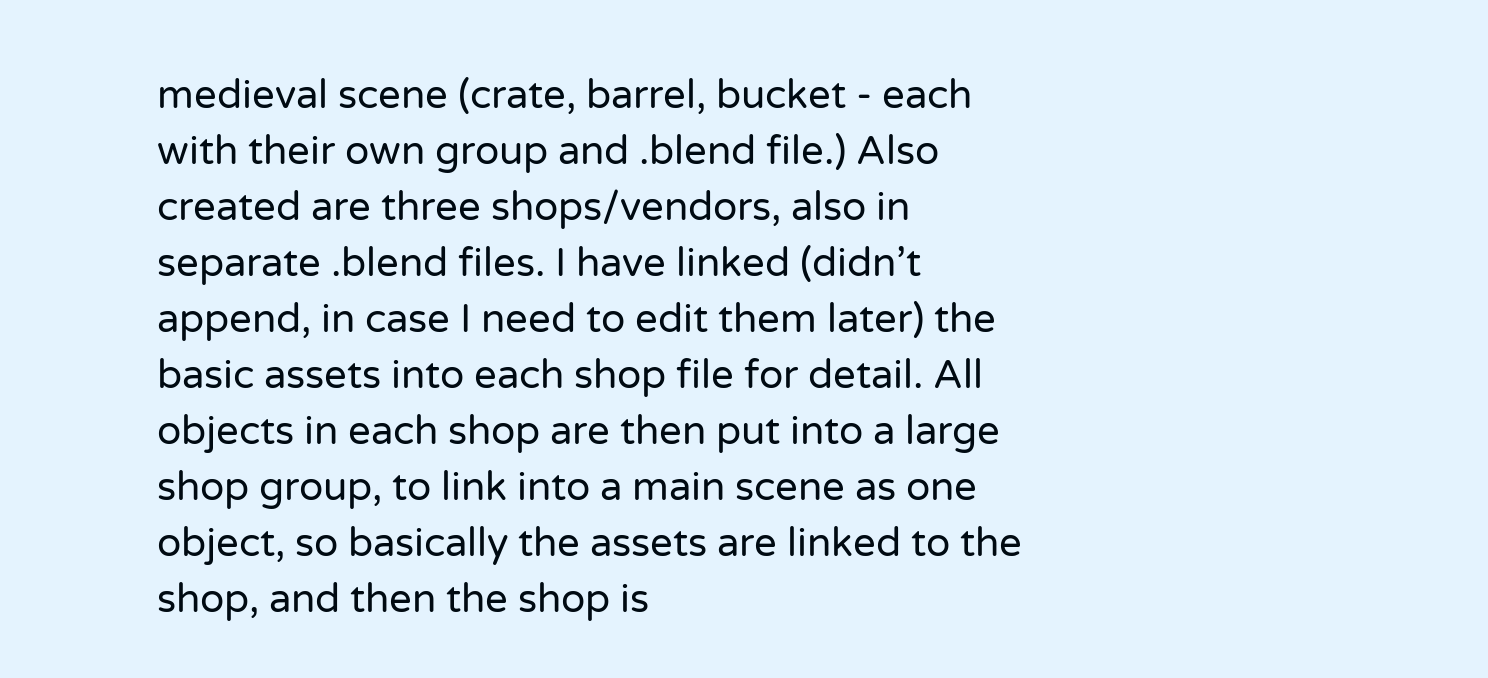medieval scene (crate, barrel, bucket - each with their own group and .blend file.) Also created are three shops/vendors, also in separate .blend files. I have linked (didn’t append, in case I need to edit them later) the basic assets into each shop file for detail. All objects in each shop are then put into a large shop group, to link into a main scene as one object, so basically the assets are linked to the shop, and then the shop is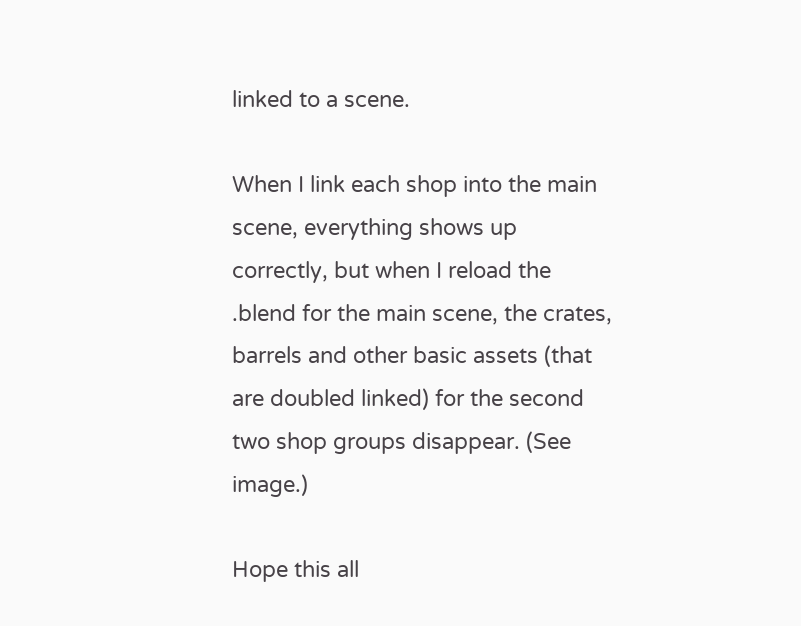linked to a scene.

When I link each shop into the main scene, everything shows up correctly, but when I reload the .blend for the main scene, the crates, barrels and other basic assets (that are doubled linked) for the second two shop groups disappear. (See image.)

Hope this all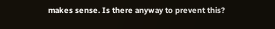makes sense. Is there anyway to prevent this?